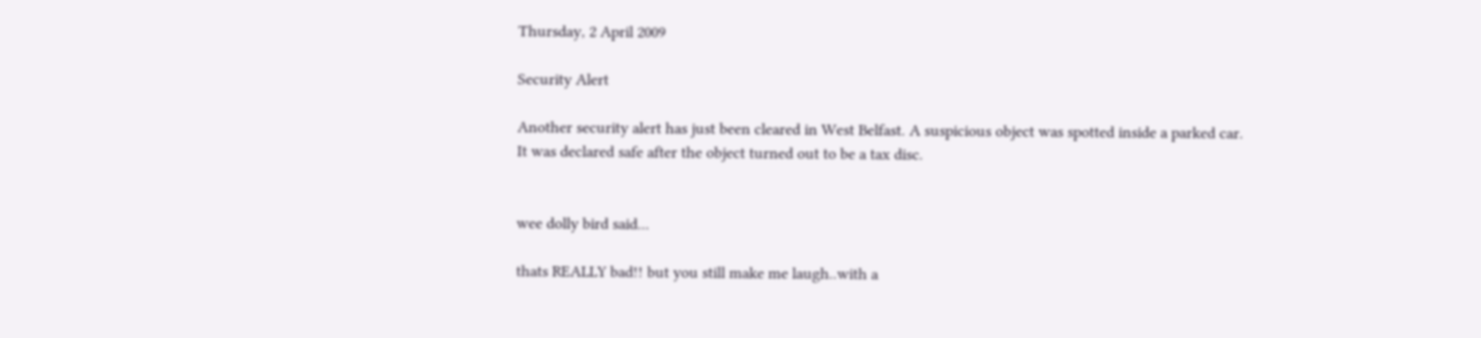Thursday, 2 April 2009

Security Alert

Another security alert has just been cleared in West Belfast. A suspicious object was spotted inside a parked car.
It was declared safe after the object turned out to be a tax disc.


wee dolly bird said...

thats REALLY bad!! but you still make me laugh..with a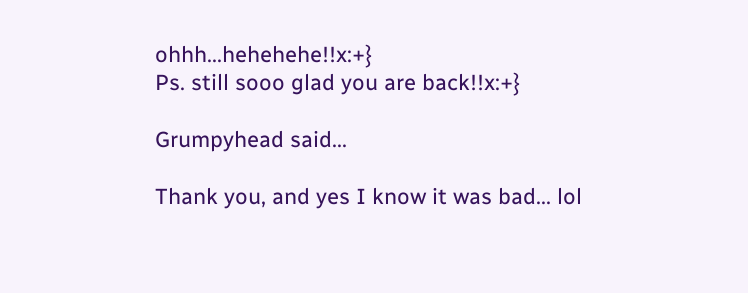ohhh...hehehehe!!x:+}
Ps. still sooo glad you are back!!x:+}

Grumpyhead said...

Thank you, and yes I know it was bad... lol